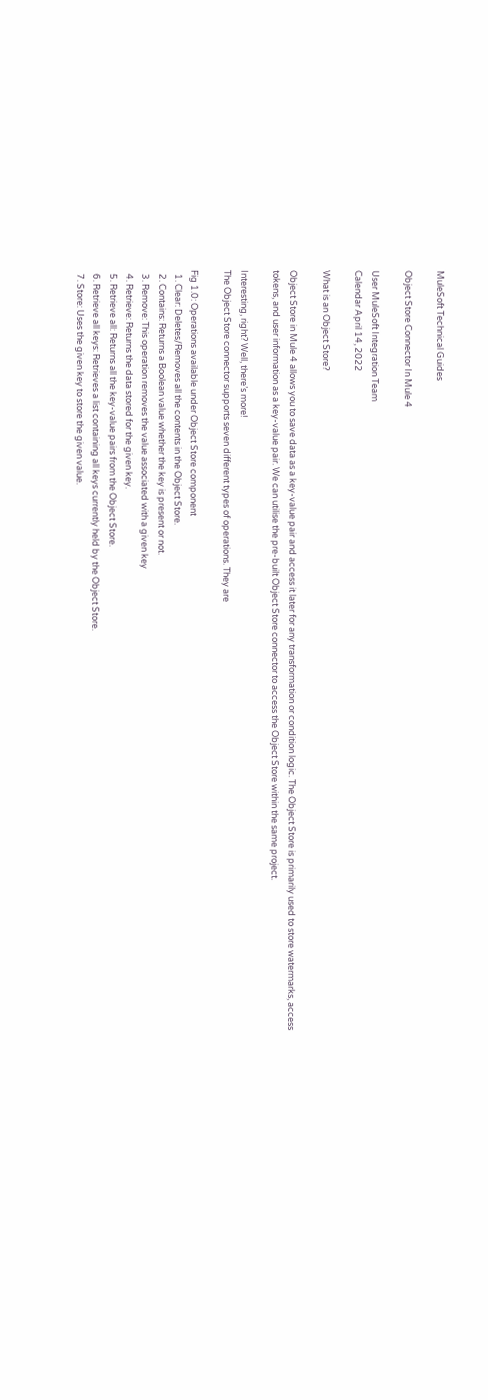MuleSoft Technical Guides

Object Store Connector In Mule 4

User MuleSoft Integration Team
Calendar April 14, 2022

What is an Object Store?

Object Store in Mule 4 allows you to save data as a key-value pair and access it later for any transformation or condition logic. The Object Store is primarily used to store watermarks, access tokens, and user information as a key-value pair. We can utilise the pre-built Object Store connector to access the Object Store within the same project.

Interesting, right? Well, there’s more!
The Object Store connector supports seven different types of operations. They are

Fig 1.0: Operations available under Object Store component
  1. Clear: Deletes/Removes all the contents in the Object Store.
  2. Contains: Returns a Boolean value whether the key is present or not.
  3. Remove: This operation removes the value associated with a given key
  4. Retrieve: Returns the data stored for the given key.
  5. Retrieve all: Returns all the key-value pairs from the Object Store.
  6. Retrieve all keys: Retrieves a list containing all keys currently held by the Object Store.
  7. Store: Uses the given key to store the given value.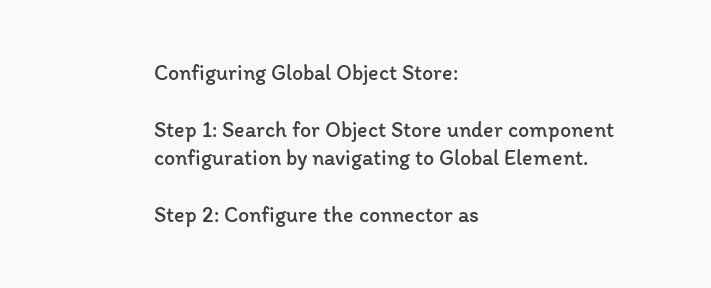Configuring Global Object Store:

Step 1: Search for Object Store under component configuration by navigating to Global Element.

Step 2: Configure the connector as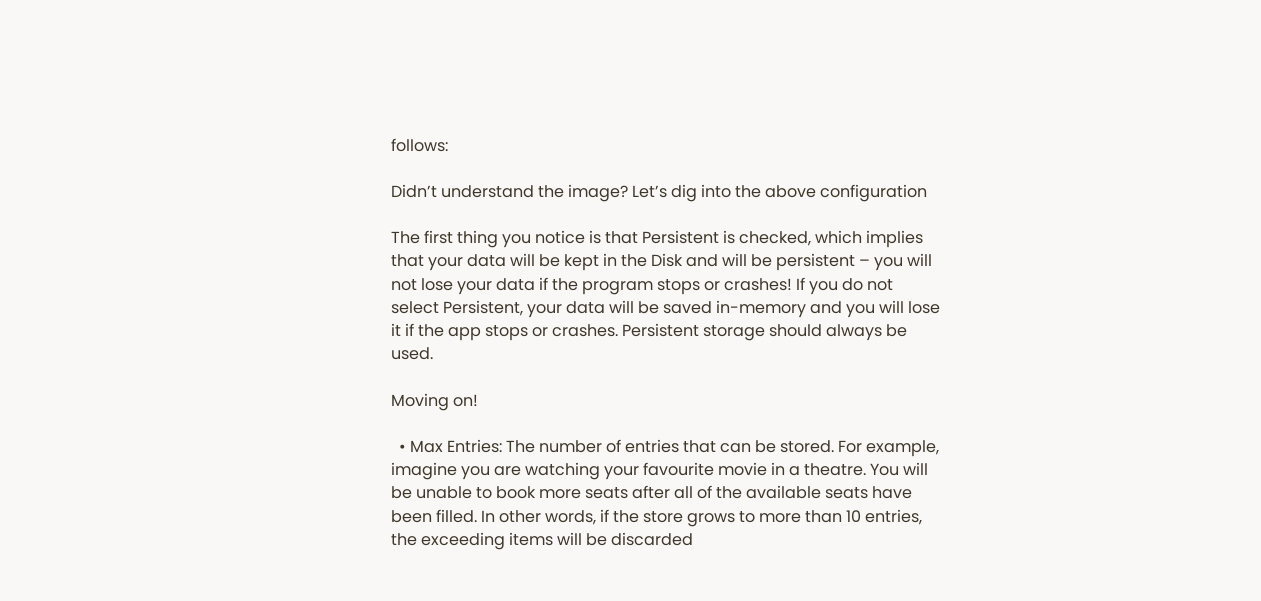follows:

Didn’t understand the image? Let’s dig into the above configuration

The first thing you notice is that Persistent is checked, which implies that your data will be kept in the Disk and will be persistent – you will not lose your data if the program stops or crashes! If you do not select Persistent, your data will be saved in-memory and you will lose it if the app stops or crashes. Persistent storage should always be used.

Moving on!

  • Max Entries: The number of entries that can be stored. For example, imagine you are watching your favourite movie in a theatre. You will be unable to book more seats after all of the available seats have been filled. In other words, if the store grows to more than 10 entries, the exceeding items will be discarded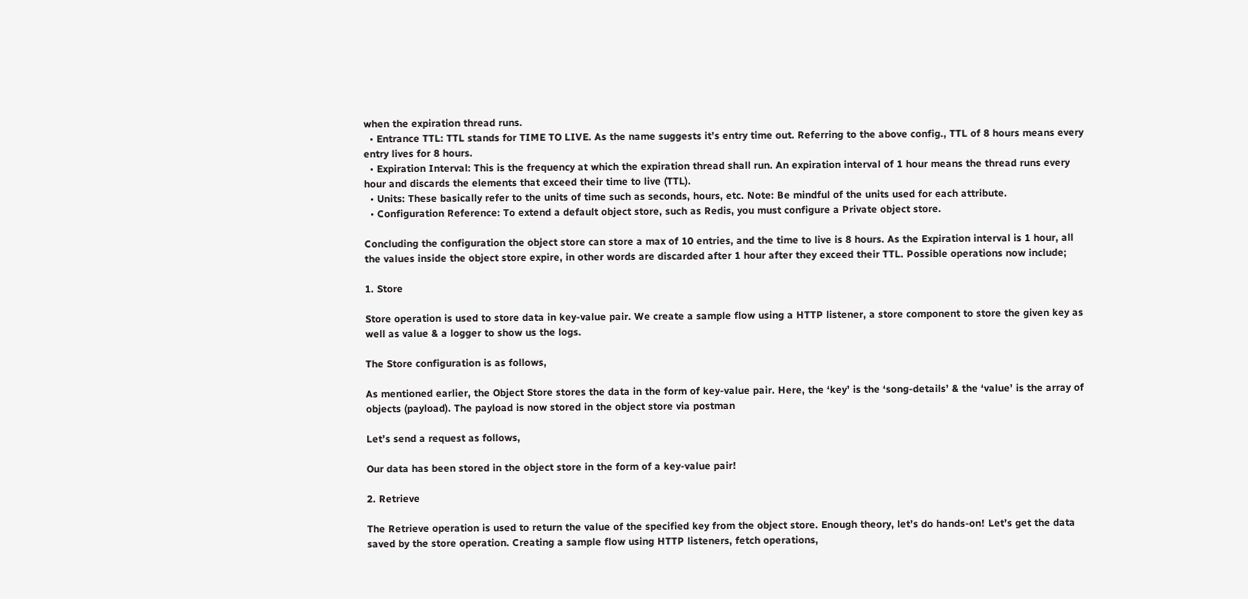when the expiration thread runs.
  • Entrance TTL: TTL stands for TIME TO LIVE. As the name suggests it’s entry time out. Referring to the above config., TTL of 8 hours means every entry lives for 8 hours.
  • Expiration Interval: This is the frequency at which the expiration thread shall run. An expiration interval of 1 hour means the thread runs every hour and discards the elements that exceed their time to live (TTL).
  • Units: These basically refer to the units of time such as seconds, hours, etc. Note: Be mindful of the units used for each attribute.
  • Configuration Reference: To extend a default object store, such as Redis, you must configure a Private object store.

Concluding the configuration the object store can store a max of 10 entries, and the time to live is 8 hours. As the Expiration interval is 1 hour, all the values inside the object store expire, in other words are discarded after 1 hour after they exceed their TTL. Possible operations now include;

1. Store

Store operation is used to store data in key-value pair. We create a sample flow using a HTTP listener, a store component to store the given key as well as value & a logger to show us the logs.

The Store configuration is as follows,

As mentioned earlier, the Object Store stores the data in the form of key-value pair. Here, the ‘key’ is the ‘song-details’ & the ‘value’ is the array of objects (payload). The payload is now stored in the object store via postman

Let’s send a request as follows,

Our data has been stored in the object store in the form of a key-value pair!

2. Retrieve

The Retrieve operation is used to return the value of the specified key from the object store. Enough theory, let’s do hands-on! Let’s get the data saved by the store operation. Creating a sample flow using HTTP listeners, fetch operations,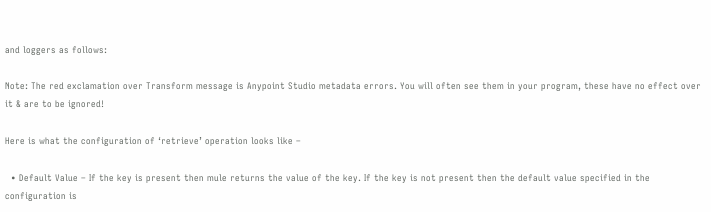and loggers as follows:

Note: The red exclamation over Transform message is Anypoint Studio metadata errors. You will often see them in your program, these have no effect over it & are to be ignored!

Here is what the configuration of ‘retrieve’ operation looks like –

  • Default Value – If the key is present then mule returns the value of the key. If the key is not present then the default value specified in the configuration is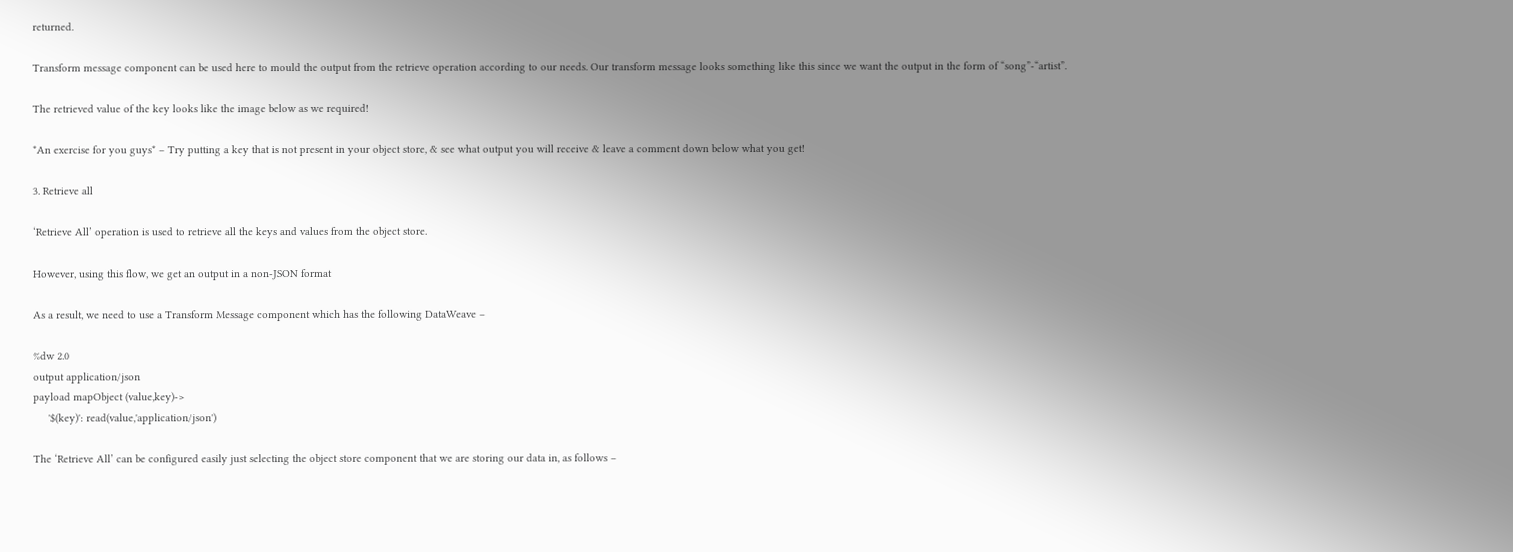returned.

Transform message component can be used here to mould the output from the retrieve operation according to our needs. Our transform message looks something like this since we want the output in the form of “song”-“artist”.

The retrieved value of the key looks like the image below as we required!

*An exercise for you guys* – Try putting a key that is not present in your object store, & see what output you will receive & leave a comment down below what you get!

3. Retrieve all

‘Retrieve All’ operation is used to retrieve all the keys and values from the object store.

However, using this flow, we get an output in a non-JSON format

As a result, we need to use a Transform Message component which has the following DataWeave –

%dw 2.0
output application/json
payload mapObject (value,key)->
     '$(key)': read(value,'application/json')

The ‘Retrieve All’ can be configured easily just selecting the object store component that we are storing our data in, as follows –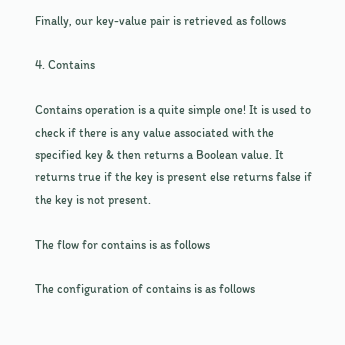Finally, our key-value pair is retrieved as follows

4. Contains

Contains operation is a quite simple one! It is used to check if there is any value associated with the specified key & then returns a Boolean value. It returns true if the key is present else returns false if the key is not present.

The flow for contains is as follows

The configuration of contains is as follows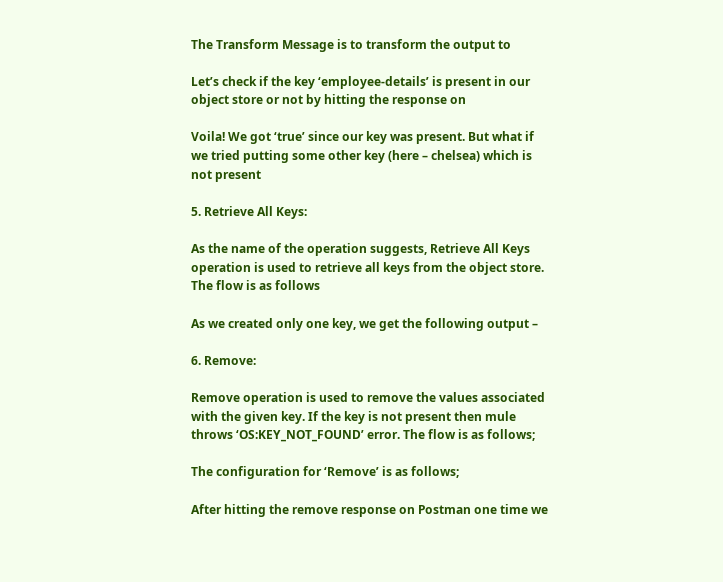The Transform Message is to transform the output to

Let’s check if the key ‘employee-details’ is present in our object store or not by hitting the response on

Voila! We got ‘true’ since our key was present. But what if we tried putting some other key (here – chelsea) which is not present

5. Retrieve All Keys:

As the name of the operation suggests, Retrieve All Keys operation is used to retrieve all keys from the object store. The flow is as follows

As we created only one key, we get the following output –

6. Remove:

Remove operation is used to remove the values associated with the given key. If the key is not present then mule throws ‘OS:KEY_NOT_FOUND’ error. The flow is as follows;

The configuration for ‘Remove’ is as follows;

After hitting the remove response on Postman one time we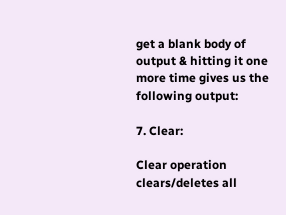get a blank body of output & hitting it one more time gives us the following output:

7. Clear:

Clear operation clears/deletes all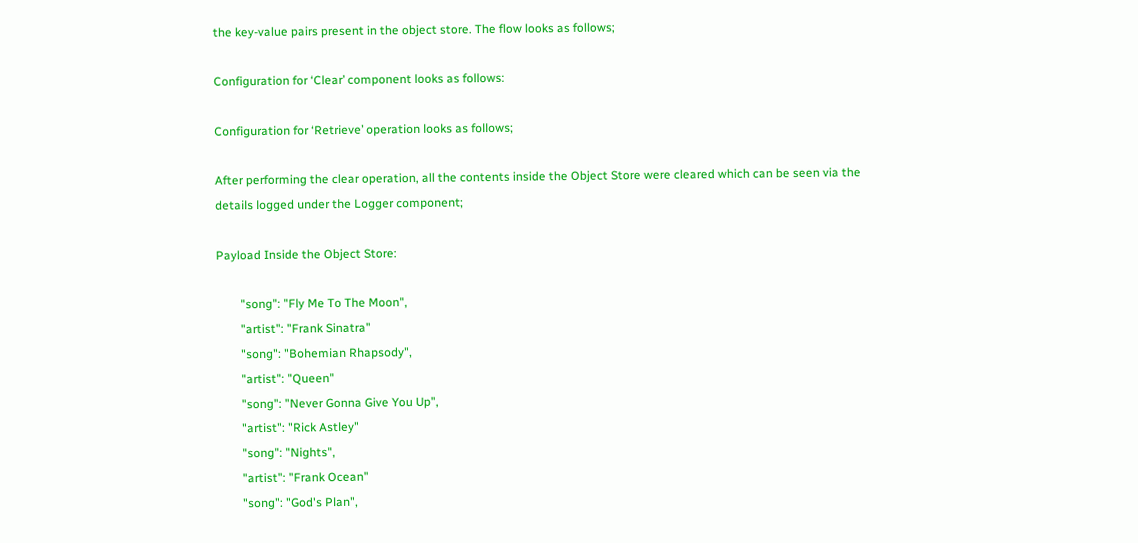the key-value pairs present in the object store. The flow looks as follows;

Configuration for ‘Clear’ component looks as follows:

Configuration for ‘Retrieve’ operation looks as follows;

After performing the clear operation, all the contents inside the Object Store were cleared which can be seen via the details logged under the Logger component;

Payload Inside the Object Store:

        "song": "Fly Me To The Moon",
        "artist": "Frank Sinatra"
        "song": "Bohemian Rhapsody",
        "artist": "Queen"
        "song": "Never Gonna Give You Up",
        "artist": "Rick Astley"
        "song": "Nights",
        "artist": "Frank Ocean"
        "song": "God's Plan",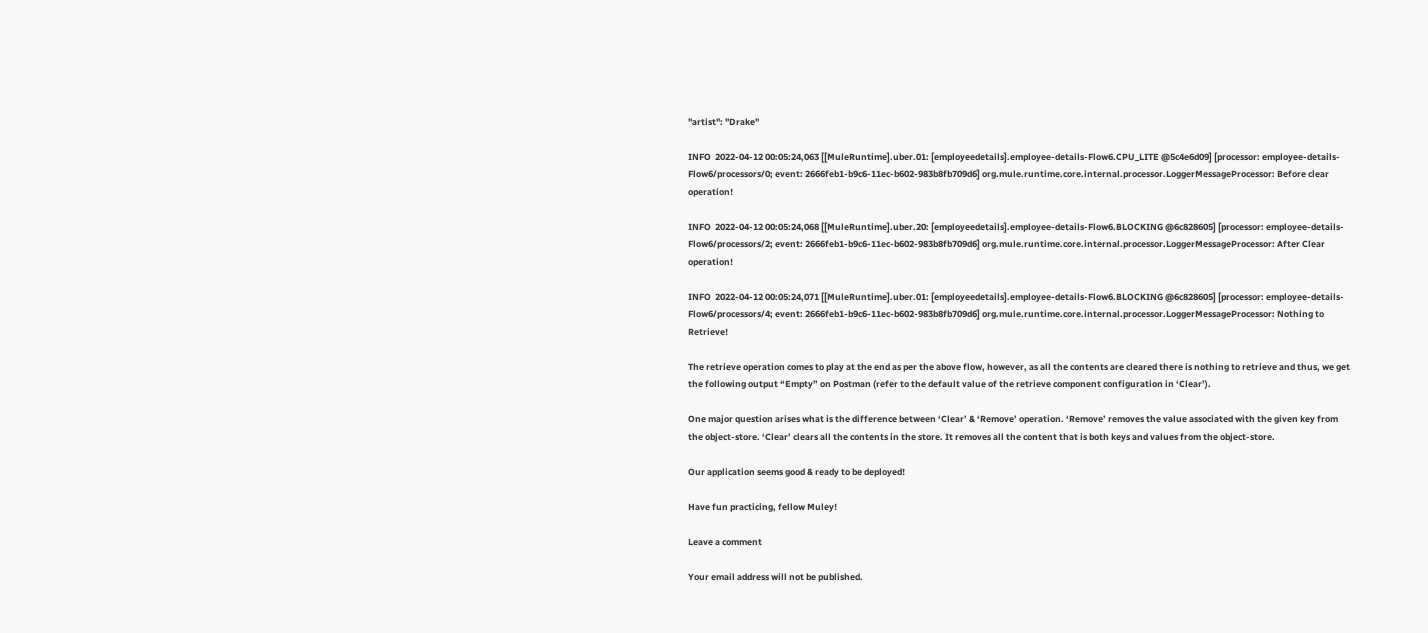"artist": "Drake"

INFO  2022-04-12 00:05:24,063 [[MuleRuntime].uber.01: [employeedetails].employee-details-Flow6.CPU_LITE @5c4e6d09] [processor: employee-details-Flow6/processors/0; event: 2666feb1-b9c6-11ec-b602-983b8fb709d6] org.mule.runtime.core.internal.processor.LoggerMessageProcessor: Before clear operation!

INFO  2022-04-12 00:05:24,068 [[MuleRuntime].uber.20: [employeedetails].employee-details-Flow6.BLOCKING @6c828605] [processor: employee-details-Flow6/processors/2; event: 2666feb1-b9c6-11ec-b602-983b8fb709d6] org.mule.runtime.core.internal.processor.LoggerMessageProcessor: After Clear operation!

INFO  2022-04-12 00:05:24,071 [[MuleRuntime].uber.01: [employeedetails].employee-details-Flow6.BLOCKING @6c828605] [processor: employee-details-Flow6/processors/4; event: 2666feb1-b9c6-11ec-b602-983b8fb709d6] org.mule.runtime.core.internal.processor.LoggerMessageProcessor: Nothing to Retrieve!

The retrieve operation comes to play at the end as per the above flow, however, as all the contents are cleared there is nothing to retrieve and thus, we get the following output “Empty” on Postman (refer to the default value of the retrieve component configuration in ‘Clear’).

One major question arises what is the difference between ‘Clear’ & ‘Remove’ operation. ‘Remove’ removes the value associated with the given key from the object-store. ‘Clear’ clears all the contents in the store. It removes all the content that is both keys and values from the object-store.

Our application seems good & ready to be deployed!

Have fun practicing, fellow Muley!

Leave a comment

Your email address will not be published.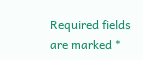Required fields are marked *